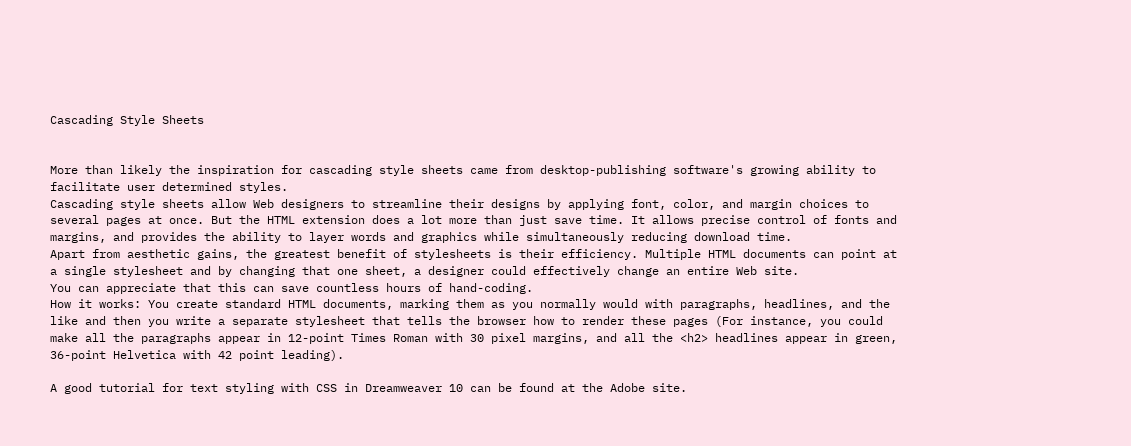Cascading Style Sheets


More than likely the inspiration for cascading style sheets came from desktop-publishing software's growing ability to facilitate user determined styles.
Cascading style sheets allow Web designers to streamline their designs by applying font, color, and margin choices to several pages at once. But the HTML extension does a lot more than just save time. It allows precise control of fonts and margins, and provides the ability to layer words and graphics while simultaneously reducing download time.
Apart from aesthetic gains, the greatest benefit of stylesheets is their efficiency. Multiple HTML documents can point at a single stylesheet and by changing that one sheet, a designer could effectively change an entire Web site.
You can appreciate that this can save countless hours of hand-coding.
How it works: You create standard HTML documents, marking them as you normally would with paragraphs, headlines, and the like and then you write a separate stylesheet that tells the browser how to render these pages (For instance, you could make all the paragraphs appear in 12-point Times Roman with 30 pixel margins, and all the <h2> headlines appear in green, 36-point Helvetica with 42 point leading).

A good tutorial for text styling with CSS in Dreamweaver 10 can be found at the Adobe site.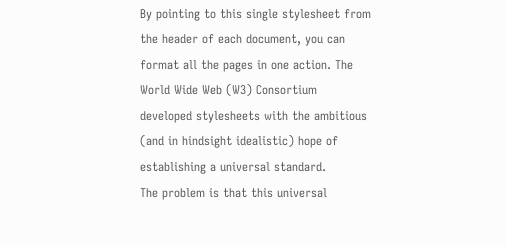By pointing to this single stylesheet from the header of each document, you can format all the pages in one action. The World Wide Web (W3) Consortium developed stylesheets with the ambitious (and in hindsight idealistic) hope of establishing a universal standard.
The problem is that this universal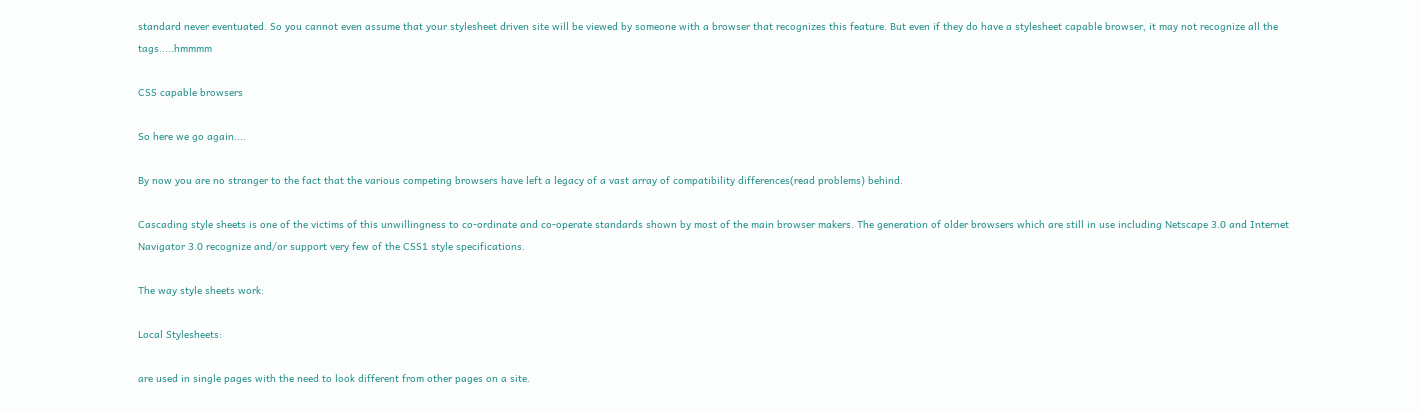standard never eventuated. So you cannot even assume that your stylesheet driven site will be viewed by someone with a browser that recognizes this feature. But even if they do have a stylesheet capable browser, it may not recognize all the tags.....hmmmm

CSS capable browsers

So here we go again....

By now you are no stranger to the fact that the various competing browsers have left a legacy of a vast array of compatibility differences(read problems) behind.

Cascading style sheets is one of the victims of this unwillingness to co-ordinate and co-operate standards shown by most of the main browser makers. The generation of older browsers which are still in use including Netscape 3.0 and Internet Navigator 3.0 recognize and/or support very few of the CSS1 style specifications.

The way style sheets work:

Local Stylesheets:

are used in single pages with the need to look different from other pages on a site.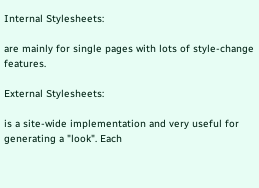Internal Stylesheets:

are mainly for single pages with lots of style-change features.

External Stylesheets:

is a site-wide implementation and very useful for generating a "look". Each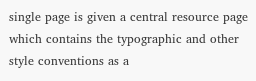single page is given a central resource page which contains the typographic and other style conventions as a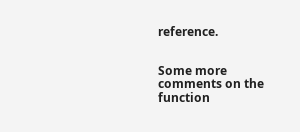reference.


Some more comments on the function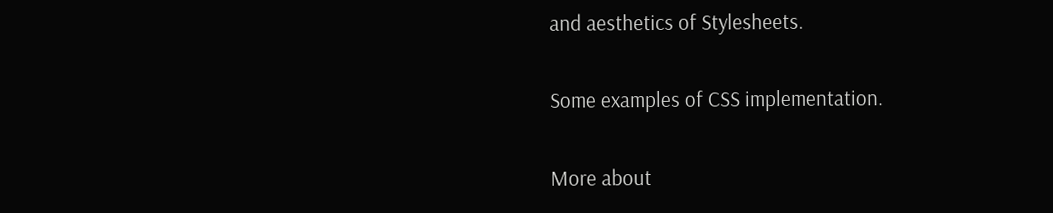and aesthetics of Stylesheets.

Some examples of CSS implementation.

More about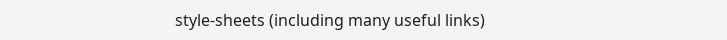style-sheets (including many useful links)